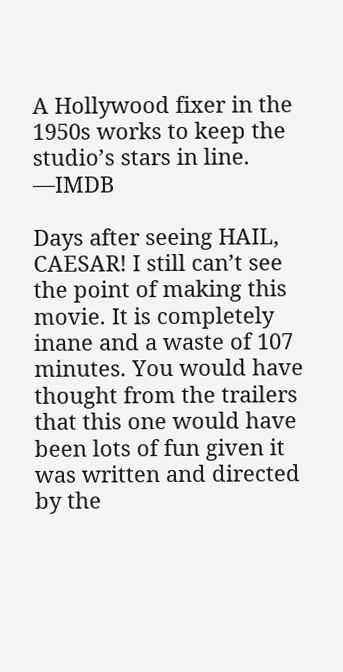A Hollywood fixer in the 1950s works to keep the studio’s stars in line. —IMDB

Days after seeing HAIL, CAESAR! I still can’t see the point of making this movie. It is completely inane and a waste of 107 minutes. You would have thought from the trailers that this one would have been lots of fun given it was written and directed by the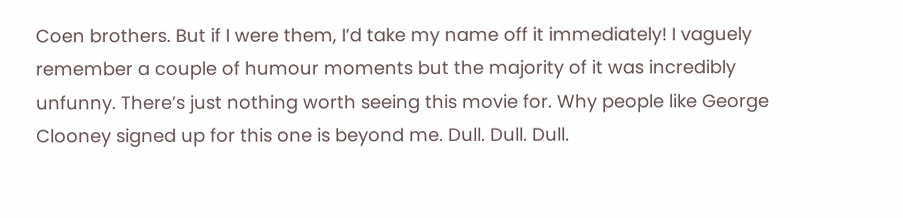Coen brothers. But if I were them, I’d take my name off it immediately! I vaguely remember a couple of humour moments but the majority of it was incredibly unfunny. There’s just nothing worth seeing this movie for. Why people like George Clooney signed up for this one is beyond me. Dull. Dull. Dull.